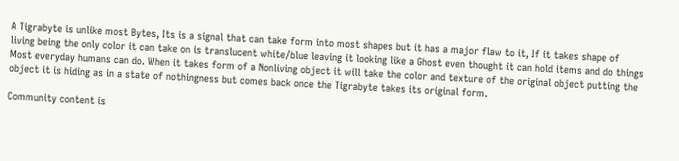A Tigrabyte is unlike most Bytes, Its is a signal that can take form into most shapes but it has a major flaw to it, If it takes shape of living being the only color it can take on is translucent white/blue leaving it looking like a Ghost even thought it can hold items and do things Most everyday humans can do. When it takes form of a Nonliving object it will take the color and texture of the original object putting the object it is hiding as in a state of nothingness but comes back once the Tigrabyte takes its original form.

Community content is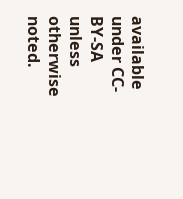available under CC-BY-SA unless otherwise noted.